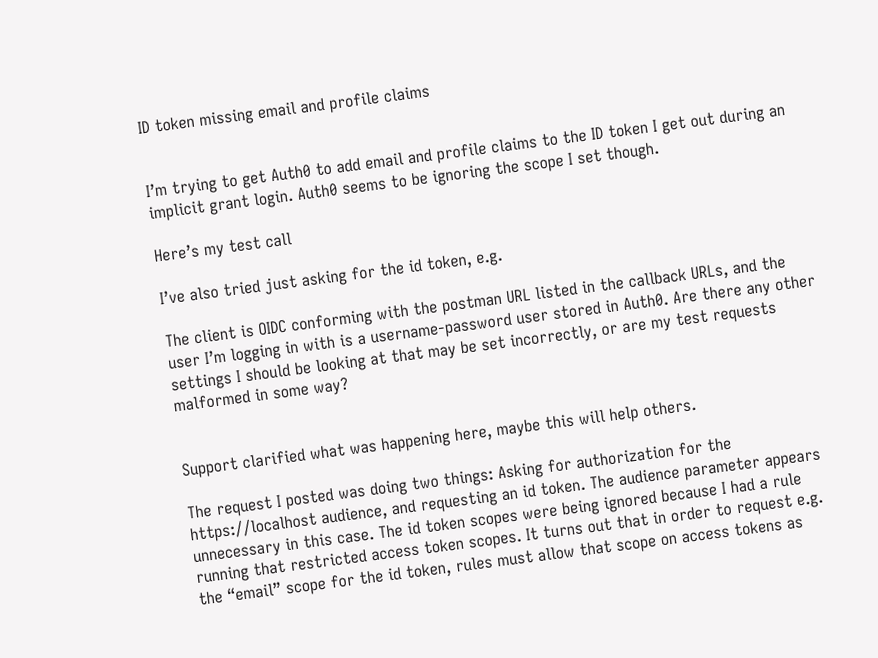ID token missing email and profile claims


I’m trying to get Auth0 to add email and profile claims to the ID token I get out during an implicit grant login. Auth0 seems to be ignoring the scope I set though.

Here’s my test call

I’ve also tried just asking for the id token, e.g.

The client is OIDC conforming with the postman URL listed in the callback URLs, and the user I’m logging in with is a username-password user stored in Auth0. Are there any other settings I should be looking at that may be set incorrectly, or are my test requests malformed in some way?


Support clarified what was happening here, maybe this will help others.

The request I posted was doing two things: Asking for authorization for the https://localhost audience, and requesting an id token. The audience parameter appears unnecessary in this case. The id token scopes were being ignored because I had a rule running that restricted access token scopes. It turns out that in order to request e.g. the “email” scope for the id token, rules must allow that scope on access tokens as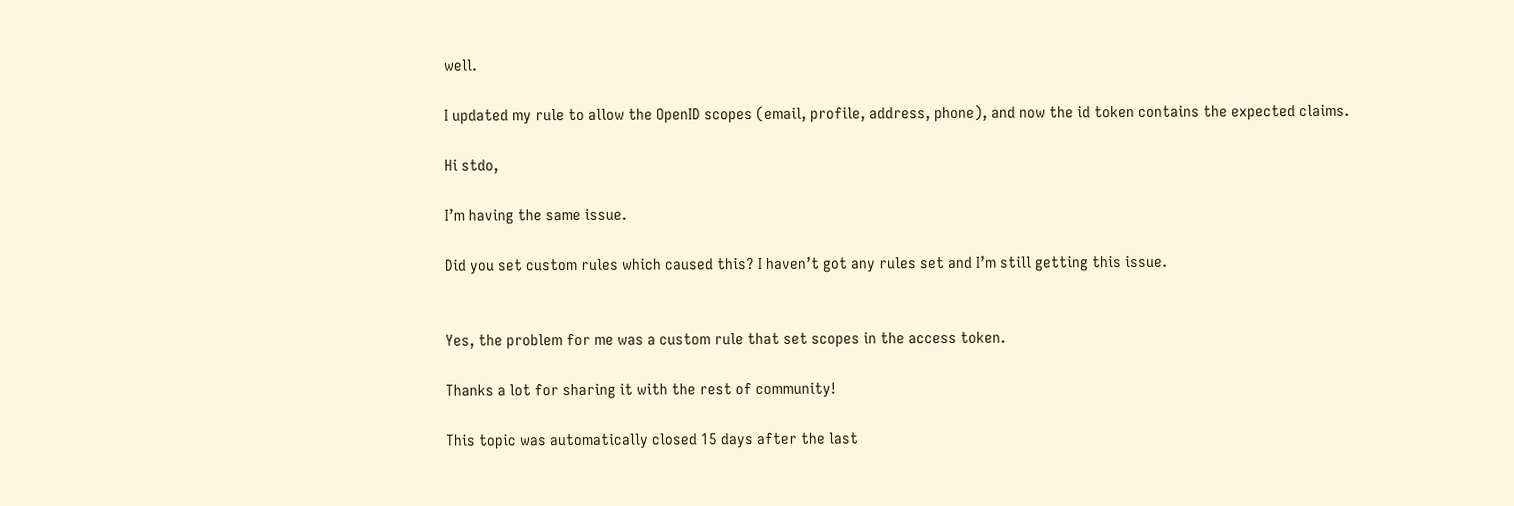well.

I updated my rule to allow the OpenID scopes (email, profile, address, phone), and now the id token contains the expected claims.

Hi stdo,

I’m having the same issue.

Did you set custom rules which caused this? I haven’t got any rules set and I’m still getting this issue.


Yes, the problem for me was a custom rule that set scopes in the access token.

Thanks a lot for sharing it with the rest of community!

This topic was automatically closed 15 days after the last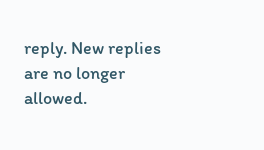reply. New replies are no longer allowed.